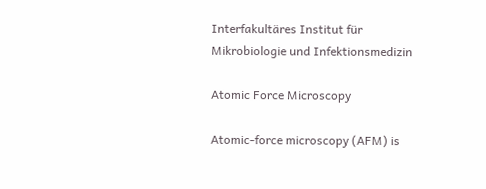Interfakultäres Institut für Mikrobiologie und Infektionsmedizin

Atomic Force Microscopy

Atomic-force microscopy (AFM) is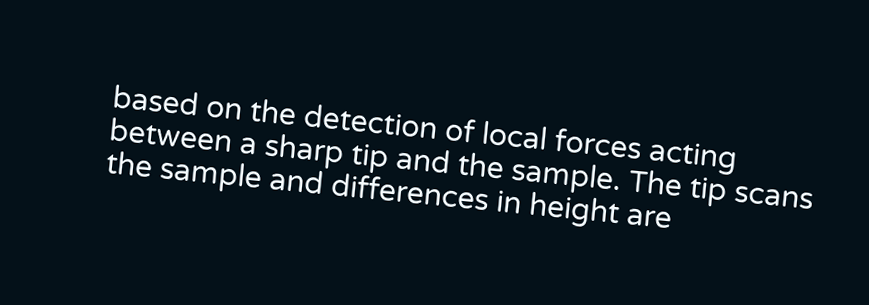based on the detection of local forces acting between a sharp tip and the sample. The tip scans the sample and differences in height are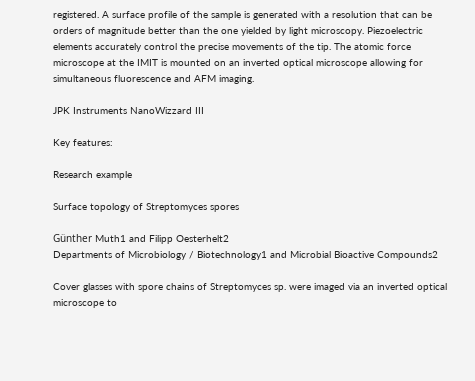registered. A surface profile of the sample is generated with a resolution that can be orders of magnitude better than the one yielded by light microscopy. Piezoelectric elements accurately control the precise movements of the tip. The atomic force microscope at the IMIT is mounted on an inverted optical microscope allowing for simultaneous fluorescence and AFM imaging.

JPK Instruments NanoWizzard III

Key features:

Research example

Surface topology of Streptomyces spores

Günther Muth1 and Filipp Oesterhelt2
Departments of Microbiology / Biotechnology1 and Microbial Bioactive Compounds2

Cover glasses with spore chains of Streptomyces sp. were imaged via an inverted optical microscope to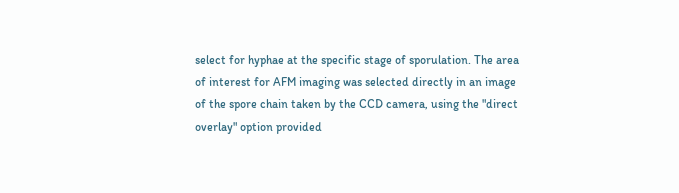select for hyphae at the specific stage of sporulation. The area of interest for AFM imaging was selected directly in an image of the spore chain taken by the CCD camera, using the "direct overlay" option provided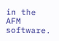in the AFM software.